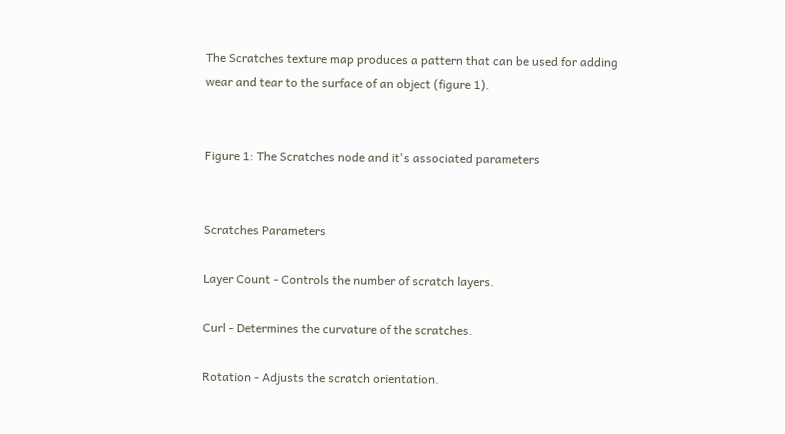The Scratches texture map produces a pattern that can be used for adding wear and tear to the surface of an object (figure 1).


Figure 1: The Scratches node and it's associated parameters


Scratches Parameters

Layer Count - Controls the number of scratch layers.

Curl - Determines the curvature of the scratches.

Rotation - Adjusts the scratch orientation.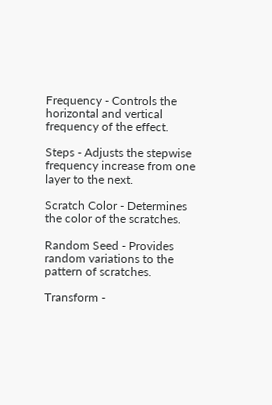Frequency - Controls the horizontal and vertical frequency of the effect.

Steps - Adjusts the stepwise frequency increase from one layer to the next.

Scratch Color - Determines the color of the scratches.

Random Seed - Provides random variations to the pattern of scratches.

Transform -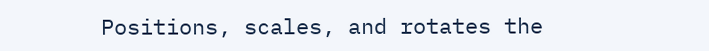Positions, scales, and rotates the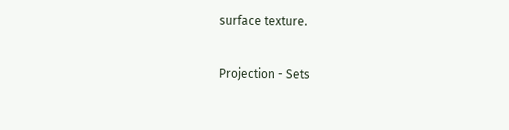surface texture.

Projection - Sets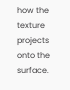how the texture projects onto the surface.